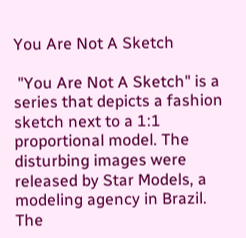You Are Not A Sketch

 "You Are Not A Sketch" is a series that depicts a fashion sketch next to a 1:1 proportional model. The disturbing images were released by Star Models, a modeling agency in Brazil. The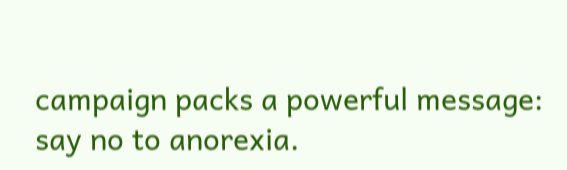campaign packs a powerful message: say no to anorexia.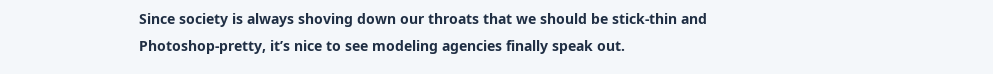Since society is always shoving down our throats that we should be stick-thin and Photoshop-pretty, it’s nice to see modeling agencies finally speak out.